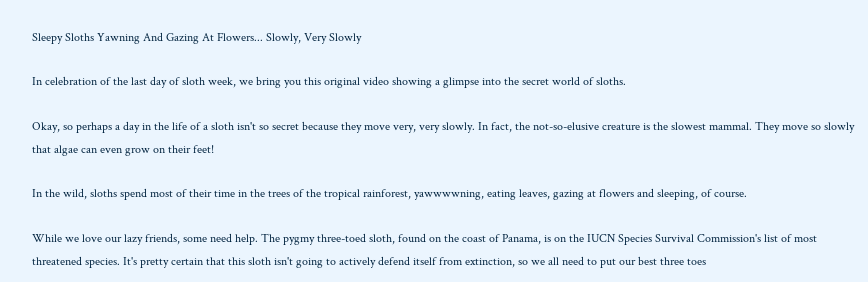Sleepy Sloths Yawning And Gazing At Flowers... Slowly, Very Slowly

In celebration of the last day of sloth week, we bring you this original video showing a glimpse into the secret world of sloths.

Okay, so perhaps a day in the life of a sloth isn't so secret because they move very, very slowly. In fact, the not-so-elusive creature is the slowest mammal. They move so slowly that algae can even grow on their feet!

In the wild, sloths spend most of their time in the trees of the tropical rainforest, yawwwwning, eating leaves, gazing at flowers and sleeping, of course.

While we love our lazy friends, some need help. The pygmy three-toed sloth, found on the coast of Panama, is on the IUCN Species Survival Commission's list of most threatened species. It's pretty certain that this sloth isn't going to actively defend itself from extinction, so we all need to put our best three toes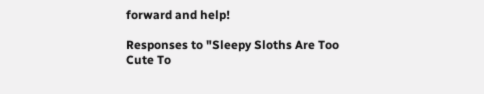forward and help!

Responses to "Sleepy Sloths Are Too Cute To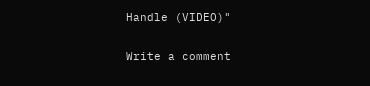Handle (VIDEO)"

Write a comment